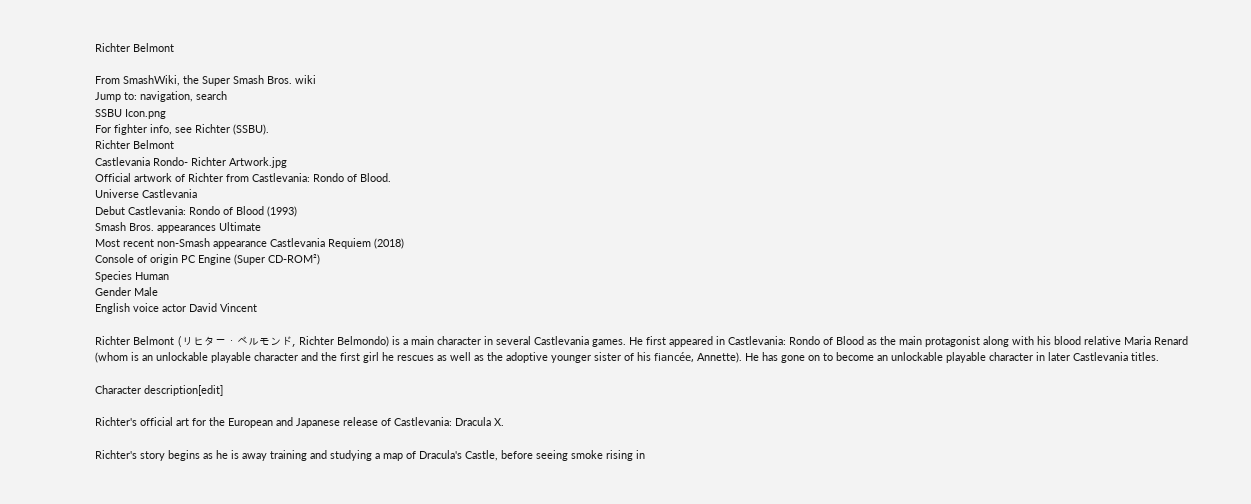Richter Belmont

From SmashWiki, the Super Smash Bros. wiki
Jump to: navigation, search
SSBU Icon.png
For fighter info, see Richter (SSBU).
Richter Belmont
Castlevania Rondo- Richter Artwork.jpg
Official artwork of Richter from Castlevania: Rondo of Blood.
Universe Castlevania
Debut Castlevania: Rondo of Blood (1993)
Smash Bros. appearances Ultimate
Most recent non-Smash appearance Castlevania Requiem (2018)
Console of origin PC Engine (Super CD-ROM²)
Species Human
Gender Male
English voice actor David Vincent

Richter Belmont (リヒター・ベルモンド, Richter Belmondo) is a main character in several Castlevania games. He first appeared in Castlevania: Rondo of Blood as the main protagonist along with his blood relative Maria Renard (whom is an unlockable playable character and the first girl he rescues as well as the adoptive younger sister of his fiancée, Annette). He has gone on to become an unlockable playable character in later Castlevania titles.

Character description[edit]

Richter's official art for the European and Japanese release of Castlevania: Dracula X.

Richter's story begins as he is away training and studying a map of Dracula's Castle, before seeing smoke rising in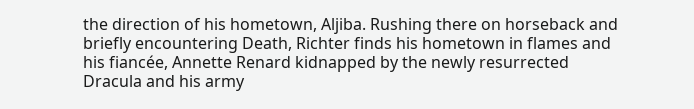the direction of his hometown, Aljiba. Rushing there on horseback and briefly encountering Death, Richter finds his hometown in flames and his fiancée, Annette Renard kidnapped by the newly resurrected Dracula and his army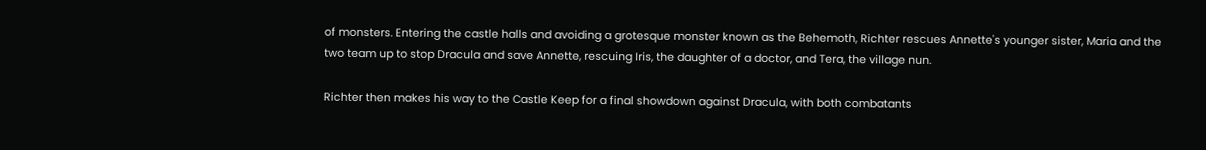of monsters. Entering the castle halls and avoiding a grotesque monster known as the Behemoth, Richter rescues Annette's younger sister, Maria and the two team up to stop Dracula and save Annette, rescuing Iris, the daughter of a doctor, and Tera, the village nun.

Richter then makes his way to the Castle Keep for a final showdown against Dracula, with both combatants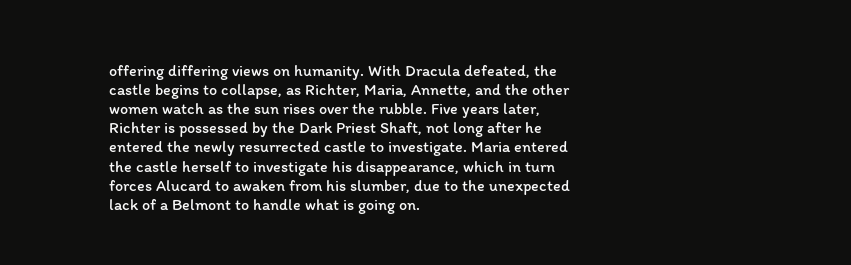offering differing views on humanity. With Dracula defeated, the castle begins to collapse, as Richter, Maria, Annette, and the other women watch as the sun rises over the rubble. Five years later, Richter is possessed by the Dark Priest Shaft, not long after he entered the newly resurrected castle to investigate. Maria entered the castle herself to investigate his disappearance, which in turn forces Alucard to awaken from his slumber, due to the unexpected lack of a Belmont to handle what is going on.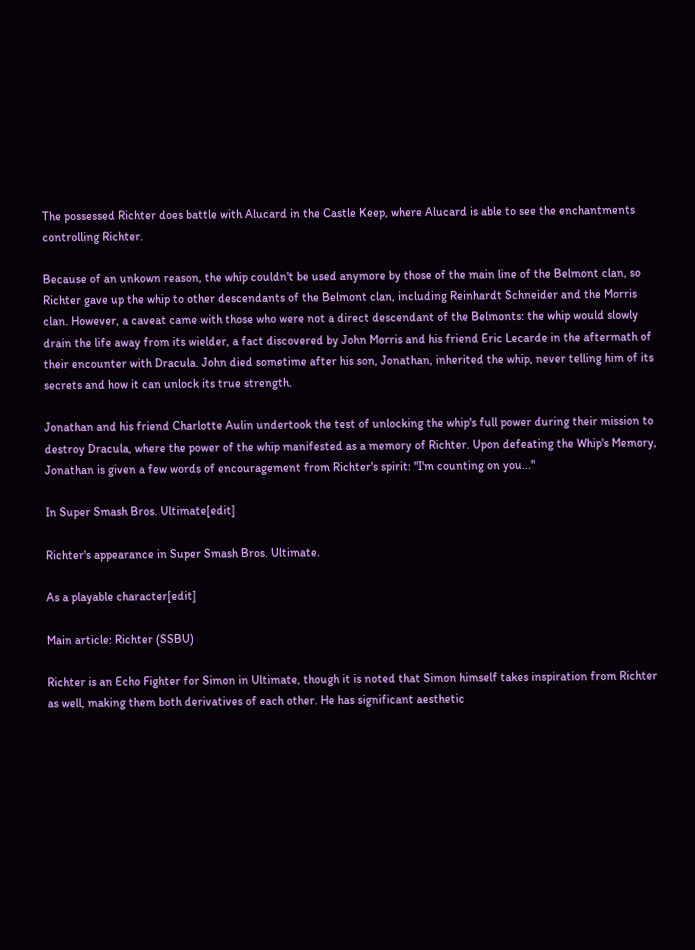The possessed Richter does battle with Alucard in the Castle Keep, where Alucard is able to see the enchantments controlling Richter.

Because of an unkown reason, the whip couldn't be used anymore by those of the main line of the Belmont clan, so Richter gave up the whip to other descendants of the Belmont clan, including Reinhardt Schneider and the Morris clan. However, a caveat came with those who were not a direct descendant of the Belmonts: the whip would slowly drain the life away from its wielder, a fact discovered by John Morris and his friend Eric Lecarde in the aftermath of their encounter with Dracula. John died sometime after his son, Jonathan, inherited the whip, never telling him of its secrets and how it can unlock its true strength.

Jonathan and his friend Charlotte Aulin undertook the test of unlocking the whip's full power during their mission to destroy Dracula, where the power of the whip manifested as a memory of Richter. Upon defeating the Whip's Memory, Jonathan is given a few words of encouragement from Richter's spirit: "I'm counting on you..."

In Super Smash Bros. Ultimate[edit]

Richter's appearance in Super Smash Bros. Ultimate.

As a playable character[edit]

Main article: Richter (SSBU)

Richter is an Echo Fighter for Simon in Ultimate, though it is noted that Simon himself takes inspiration from Richter as well, making them both derivatives of each other. He has significant aesthetic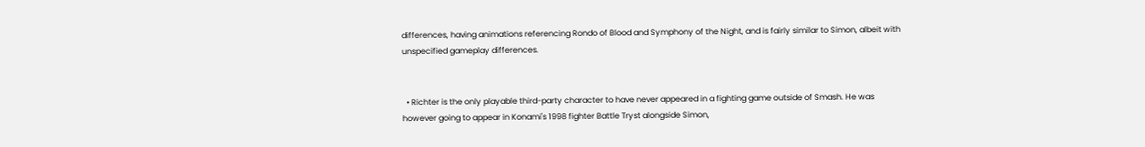differences, having animations referencing Rondo of Blood and Symphony of the Night, and is fairly similar to Simon, albeit with unspecified gameplay differences.


  • Richter is the only playable third-party character to have never appeared in a fighting game outside of Smash. He was however going to appear in Konami's 1998 fighter Battle Tryst alongside Simon,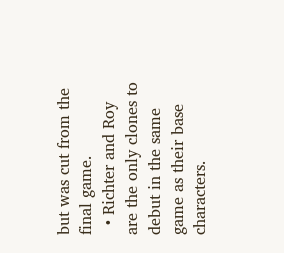but was cut from the final game.
  • Richter and Roy are the only clones to debut in the same game as their base characters.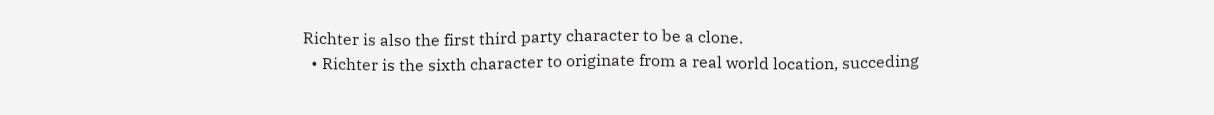Richter is also the first third party character to be a clone.
  • Richter is the sixth character to originate from a real world location, succeding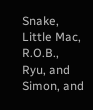Snake, Little Mac, R.O.B., Ryu, and Simon, and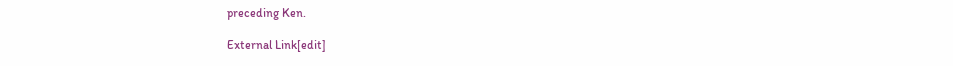preceding Ken.

External Link[edit]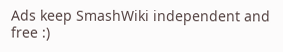Ads keep SmashWiki independent and free :)